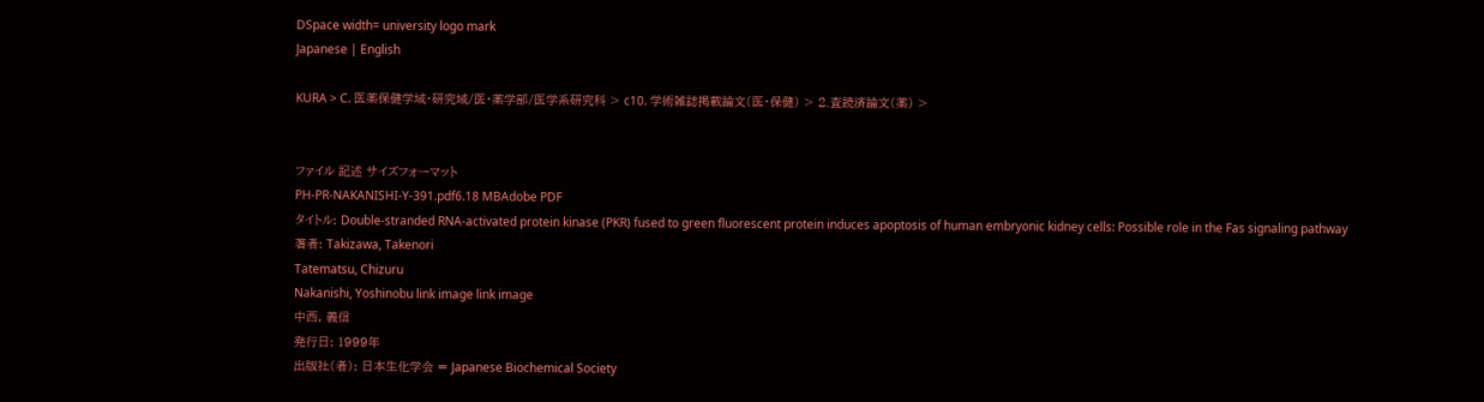DSpace width= university logo mark
Japanese | English

KURA > C. 医薬保健学域・研究域/医・薬学部/医学系研究科 > c10. 学術雑誌掲載論文(医・保健) > 2.査読済論文(薬) >


ファイル 記述 サイズフォーマット
PH-PR-NAKANISHI-Y-391.pdf6.18 MBAdobe PDF
タイトル: Double-stranded RNA-activated protein kinase (PKR) fused to green fluorescent protein induces apoptosis of human embryonic kidney cells: Possible role in the Fas signaling pathway
著者: Takizawa, Takenori
Tatematsu, Chizuru
Nakanishi, Yoshinobu link image link image
中西, 義信
発行日: 1999年
出版社(者): 日本生化学会 = Japanese Biochemical Society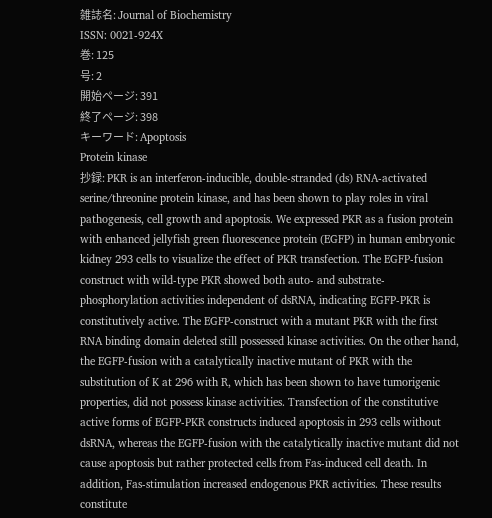雑誌名: Journal of Biochemistry
ISSN: 0021-924X
巻: 125
号: 2
開始ページ: 391
終了ページ: 398
キーワード: Apoptosis
Protein kinase
抄録: PKR is an interferon-inducible, double-stranded (ds) RNA-activated serine/threonine protein kinase, and has been shown to play roles in viral pathogenesis, cell growth and apoptosis. We expressed PKR as a fusion protein with enhanced jellyfish green fluorescence protein (EGFP) in human embryonic kidney 293 cells to visualize the effect of PKR transfection. The EGFP-fusion construct with wild-type PKR showed both auto- and substrate-phosphorylation activities independent of dsRNA, indicating EGFP-PKR is constitutively active. The EGFP-construct with a mutant PKR with the first RNA binding domain deleted still possessed kinase activities. On the other hand, the EGFP-fusion with a catalytically inactive mutant of PKR with the substitution of K at 296 with R, which has been shown to have tumorigenic properties, did not possess kinase activities. Transfection of the constitutive active forms of EGFP-PKR constructs induced apoptosis in 293 cells without dsRNA, whereas the EGFP-fusion with the catalytically inactive mutant did not cause apoptosis but rather protected cells from Fas-induced cell death. In addition, Fas-stimulation increased endogenous PKR activities. These results constitute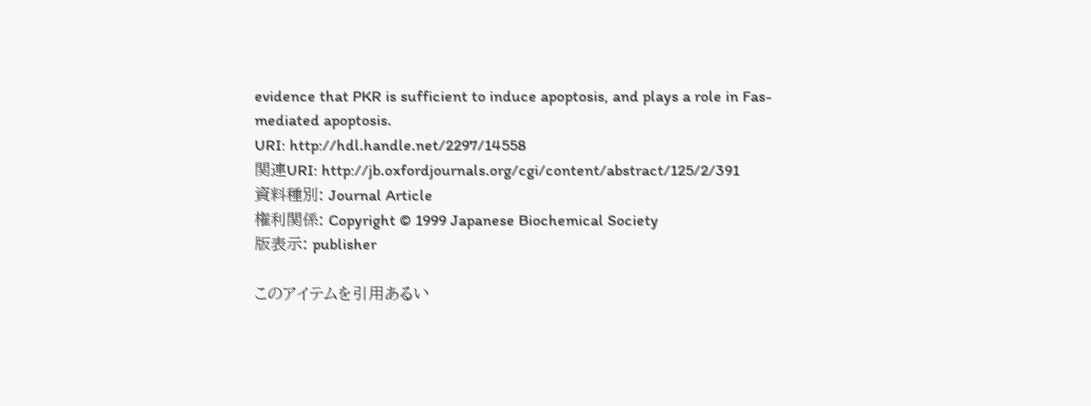evidence that PKR is sufficient to induce apoptosis, and plays a role in Fas-mediated apoptosis.
URI: http://hdl.handle.net/2297/14558
関連URI: http://jb.oxfordjournals.org/cgi/content/abstract/125/2/391
資料種別: Journal Article
権利関係: Copyright © 1999 Japanese Biochemical Society
版表示: publisher

このアイテムを引用あるい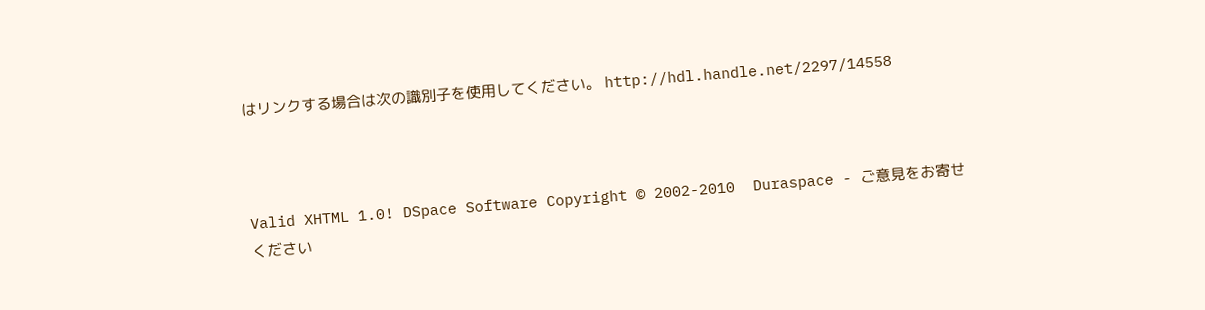はリンクする場合は次の識別子を使用してください。 http://hdl.handle.net/2297/14558



Valid XHTML 1.0! DSpace Software Copyright © 2002-2010  Duraspace - ご意見をお寄せください